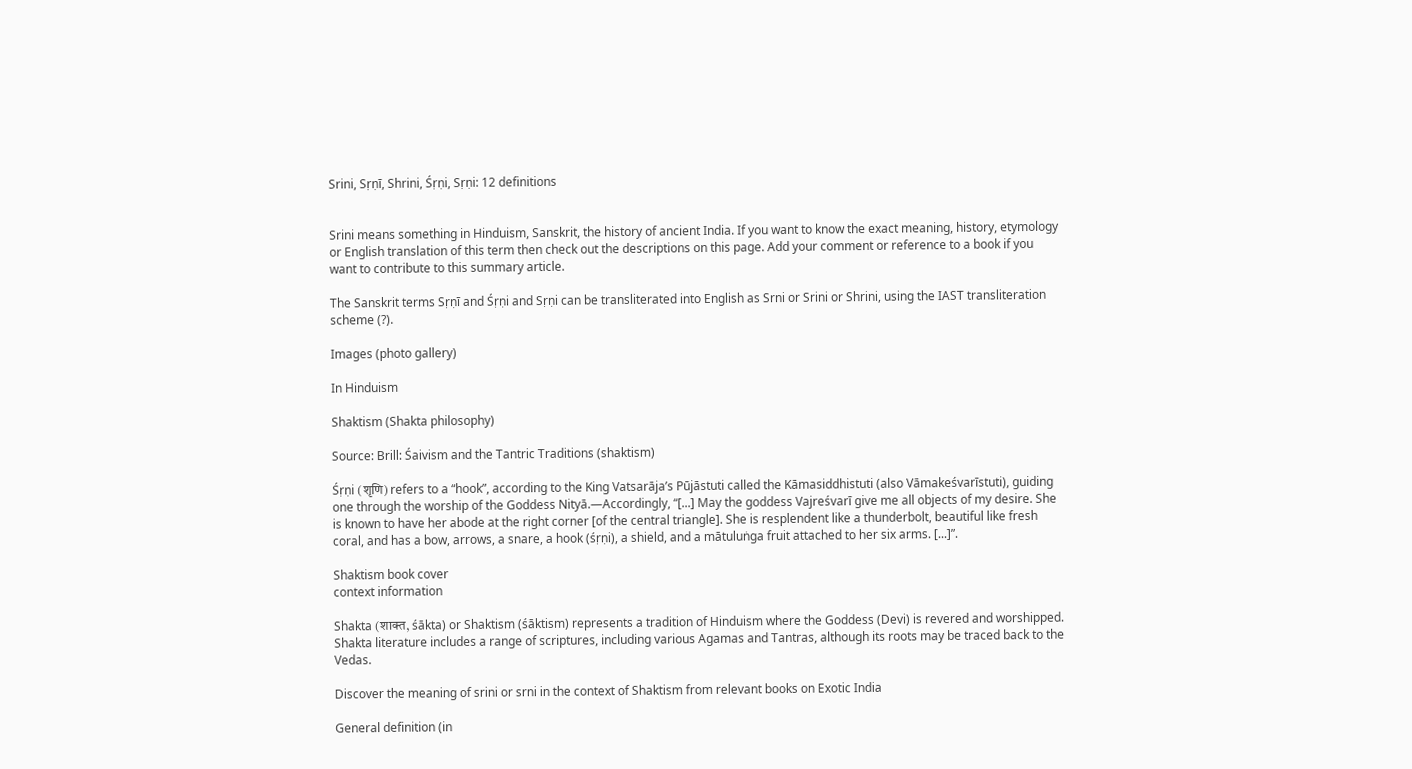Srini, Sṛṇī, Shrini, Śṛṇi, Sṛṇi: 12 definitions


Srini means something in Hinduism, Sanskrit, the history of ancient India. If you want to know the exact meaning, history, etymology or English translation of this term then check out the descriptions on this page. Add your comment or reference to a book if you want to contribute to this summary article.

The Sanskrit terms Sṛṇī and Śṛṇi and Sṛṇi can be transliterated into English as Srni or Srini or Shrini, using the IAST transliteration scheme (?).

Images (photo gallery)

In Hinduism

Shaktism (Shakta philosophy)

Source: Brill: Śaivism and the Tantric Traditions (shaktism)

Śṛṇi (शृणि) refers to a “hook”, according to the King Vatsarāja’s Pūjāstuti called the Kāmasiddhistuti (also Vāmakeśvarīstuti), guiding one through the worship of the Goddess Nityā.—Accordingly, “[...] May the goddess Vajreśvarī give me all objects of my desire. She is known to have her abode at the right corner [of the central triangle]. She is resplendent like a thunderbolt, beautiful like fresh coral, and has a bow, arrows, a snare, a hook (śṛṇi), a shield, and a mātuluṅga fruit attached to her six arms. [...]”.

Shaktism book cover
context information

Shakta (शाक्त, śākta) or Shaktism (śāktism) represents a tradition of Hinduism where the Goddess (Devi) is revered and worshipped. Shakta literature includes a range of scriptures, including various Agamas and Tantras, although its roots may be traced back to the Vedas.

Discover the meaning of srini or srni in the context of Shaktism from relevant books on Exotic India

General definition (in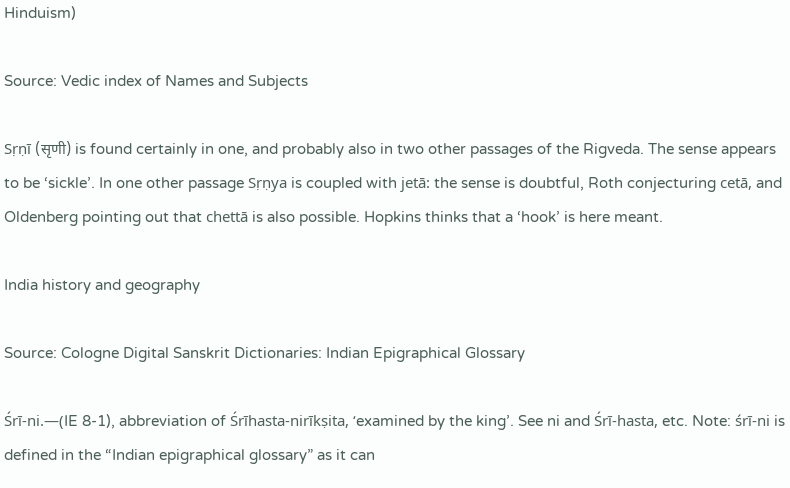Hinduism)

Source: Vedic index of Names and Subjects

Sṛṇī (सृणी) is found certainly in one, and probably also in two other passages of the Rigveda. The sense appears to be ‘sickle’. In one other passage Sṛṇya is coupled with jetā: the sense is doubtful, Roth conjecturing cetā, and Oldenberg pointing out that chettā is also possible. Hopkins thinks that a ‘hook’ is here meant.

India history and geography

Source: Cologne Digital Sanskrit Dictionaries: Indian Epigraphical Glossary

Śrī-ni.—(IE 8-1), abbreviation of Śrīhasta-nirīkṣita, ‘examined by the king’. See ni and Śrī-hasta, etc. Note: śrī-ni is defined in the “Indian epigraphical glossary” as it can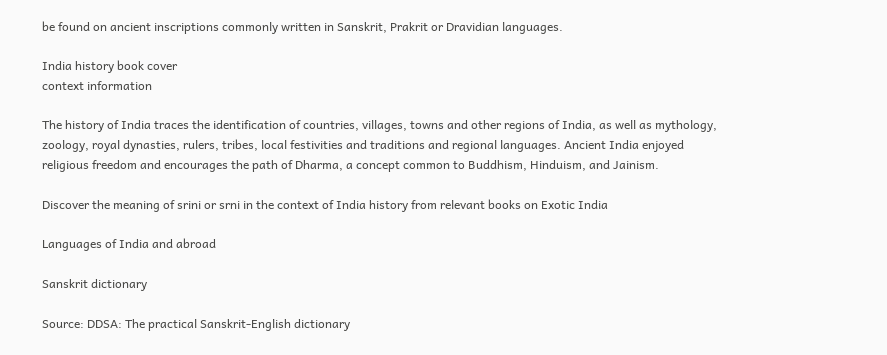be found on ancient inscriptions commonly written in Sanskrit, Prakrit or Dravidian languages.

India history book cover
context information

The history of India traces the identification of countries, villages, towns and other regions of India, as well as mythology, zoology, royal dynasties, rulers, tribes, local festivities and traditions and regional languages. Ancient India enjoyed religious freedom and encourages the path of Dharma, a concept common to Buddhism, Hinduism, and Jainism.

Discover the meaning of srini or srni in the context of India history from relevant books on Exotic India

Languages of India and abroad

Sanskrit dictionary

Source: DDSA: The practical Sanskrit-English dictionary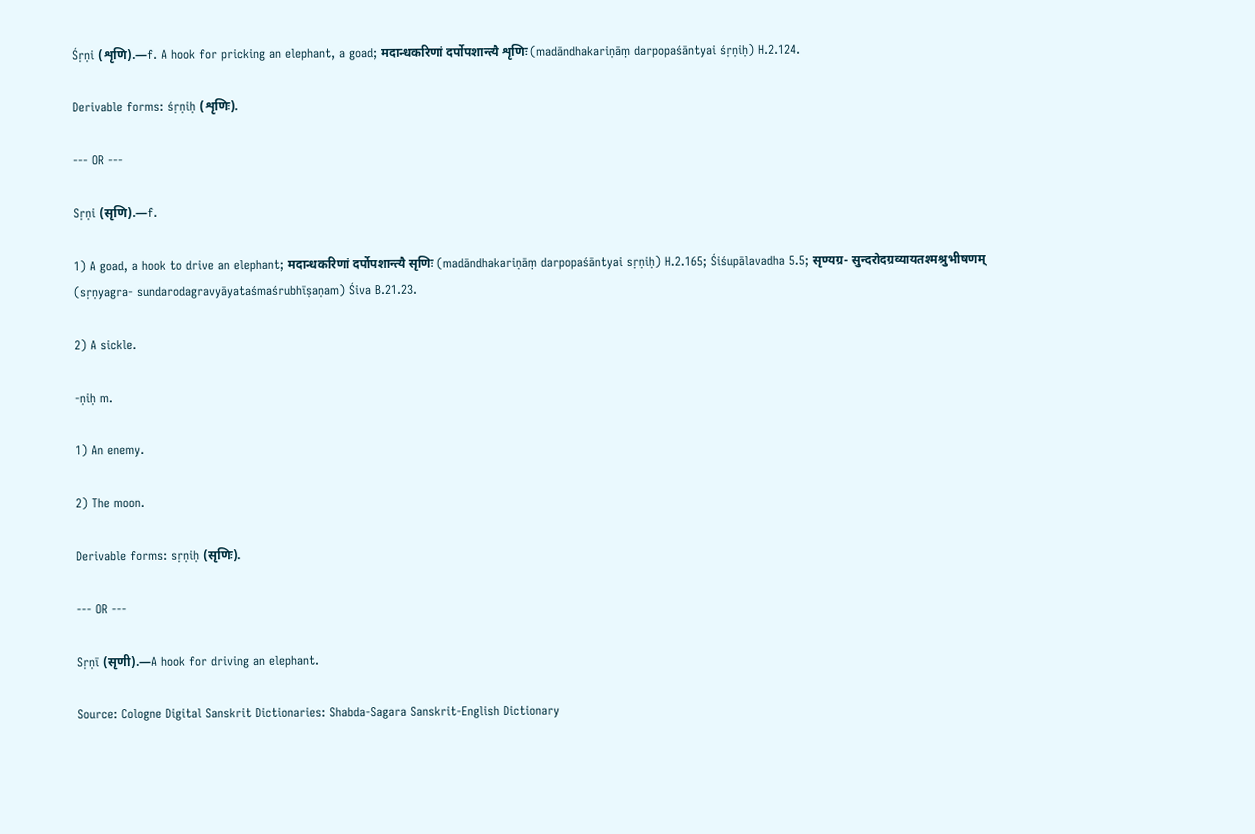Śṛṇi (शृणि).—f. A hook for pricking an elephant, a goad; मदान्धकरिणां दर्पोपशान्त्यै शृणिः (madāndhakariṇāṃ darpopaśāntyai śṛṇiḥ) H.2.124.

Derivable forms: śṛṇiḥ (शृणिः).

--- OR ---

Sṛṇi (सृणि).—f.

1) A goad, a hook to drive an elephant; मदान्धकरिणां दर्पोपशान्त्यै सृणिः (madāndhakariṇāṃ darpopaśāntyai sṛṇiḥ) H.2.165; Śiśupālavadha 5.5; सृण्यग्र- सुन्दरोदग्रव्यायतश्मश्रुभीषणम् (sṛṇyagra- sundarodagravyāyataśmaśrubhīṣaṇam) Śiva B.21.23.

2) A sickle.

-ṇiḥ m.

1) An enemy.

2) The moon.

Derivable forms: sṛṇiḥ (सृणिः).

--- OR ---

Sṛṇī (सृणी).—A hook for driving an elephant.

Source: Cologne Digital Sanskrit Dictionaries: Shabda-Sagara Sanskrit-English Dictionary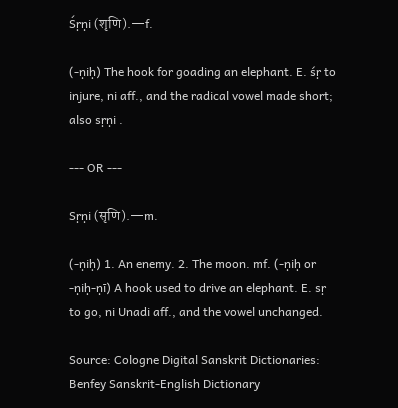Śṛṇi (शृणि).—f.

(-ṇiḥ) The hook for goading an elephant. E. śṛ to injure, ni aff., and the radical vowel made short; also sṛṇi .

--- OR ---

Sṛṇi (सृणि).—m.

(-ṇiḥ) 1. An enemy. 2. The moon. mf. (-ṇiḥ or -ṇiḥ-ṇī) A hook used to drive an elephant. E. sṛ to go, ni Unadi aff., and the vowel unchanged.

Source: Cologne Digital Sanskrit Dictionaries: Benfey Sanskrit-English Dictionary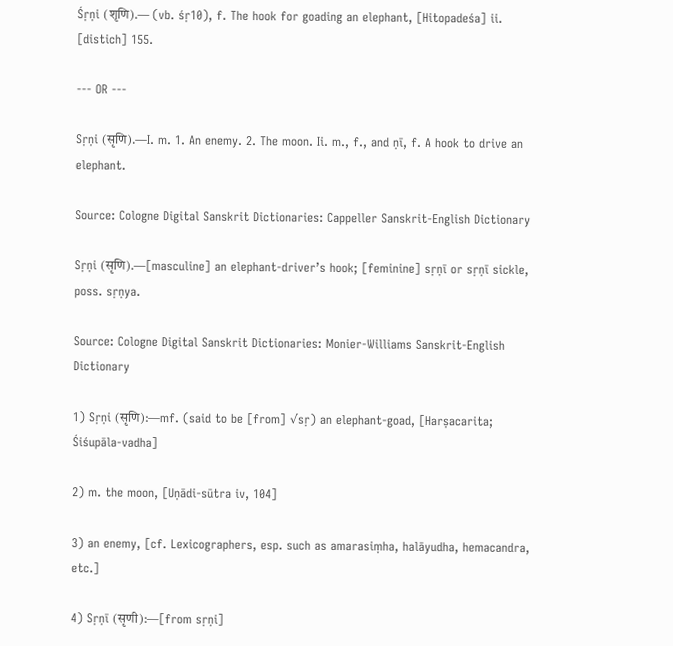Śṛṇi (शृणि).— (vb. śṛ10), f. The hook for goading an elephant, [Hitopadeśa] ii. [distich] 155.

--- OR ---

Sṛṇi (सृणि).—I. m. 1. An enemy. 2. The moon. Ii. m., f., and ṇī, f. A hook to drive an elephant.

Source: Cologne Digital Sanskrit Dictionaries: Cappeller Sanskrit-English Dictionary

Sṛṇi (सृणि).—[masculine] an elephant-driver’s hook; [feminine] sṛṇī or sṛṇī sickle, poss. sṛṇya.

Source: Cologne Digital Sanskrit Dictionaries: Monier-Williams Sanskrit-English Dictionary

1) Sṛṇi (सृणि):—mf. (said to be [from] √sṛ) an elephant-goad, [Harṣacarita; Śiśupāla-vadha]

2) m. the moon, [Uṇādi-sūtra iv, 104]

3) an enemy, [cf. Lexicographers, esp. such as amarasiṃha, halāyudha, hemacandra, etc.]

4) Sṛṇī (सृणी):—[from sṛṇi]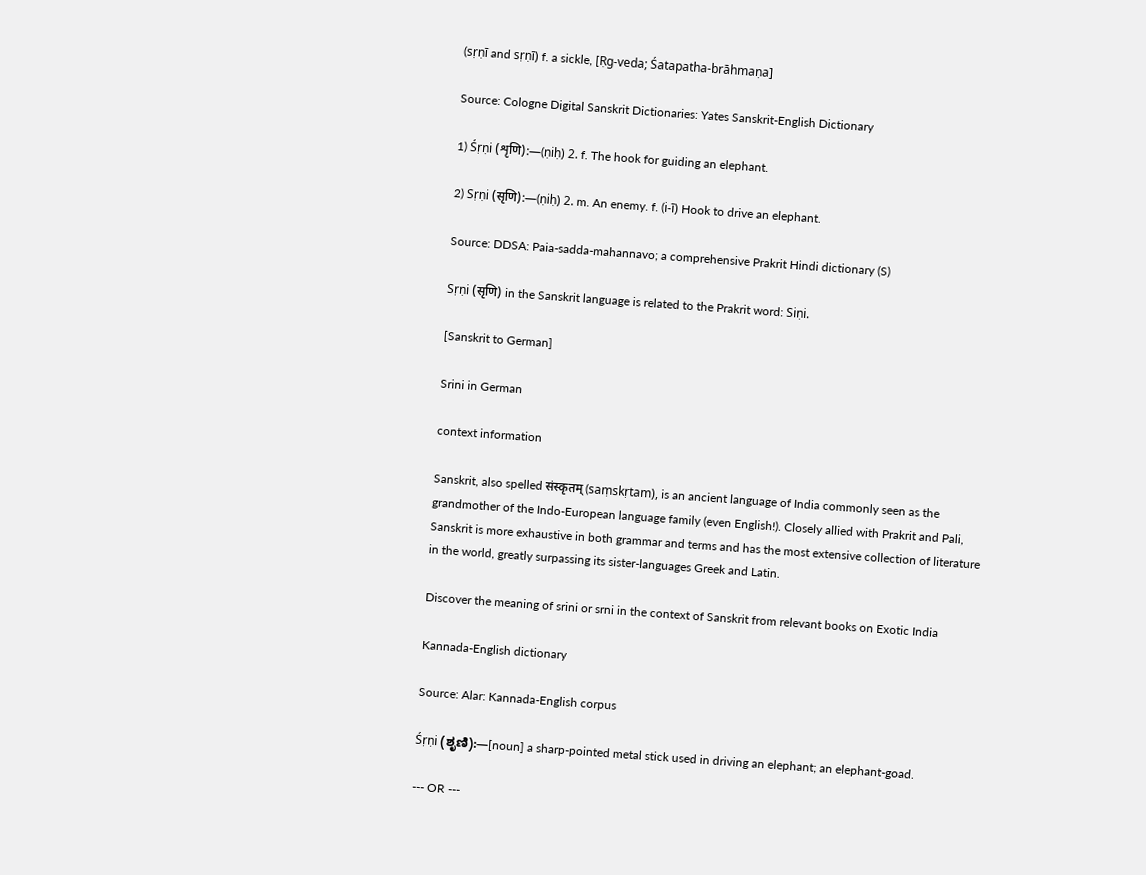(sṛṇī and sṛṇī) f. a sickle, [Ṛg-veda; Śatapatha-brāhmaṇa]

Source: Cologne Digital Sanskrit Dictionaries: Yates Sanskrit-English Dictionary

1) Śṛṇi (शृणि):—(ṇiḥ) 2. f. The hook for guiding an elephant.

2) Sṛṇi (सृणि):—(ṇiḥ) 2. m. An enemy. f. (i-ī) Hook to drive an elephant.

Source: DDSA: Paia-sadda-mahannavo; a comprehensive Prakrit Hindi dictionary (S)

Sṛṇi (सृणि) in the Sanskrit language is related to the Prakrit word: Siṇi.

[Sanskrit to German]

Srini in German

context information

Sanskrit, also spelled संस्कृतम् (saṃskṛtam), is an ancient language of India commonly seen as the grandmother of the Indo-European language family (even English!). Closely allied with Prakrit and Pali, Sanskrit is more exhaustive in both grammar and terms and has the most extensive collection of literature in the world, greatly surpassing its sister-languages Greek and Latin.

Discover the meaning of srini or srni in the context of Sanskrit from relevant books on Exotic India

Kannada-English dictionary

Source: Alar: Kannada-English corpus

Śṛṇi (ಶೃಣಿ):—[noun] a sharp-pointed metal stick used in driving an elephant; an elephant-goad.

--- OR ---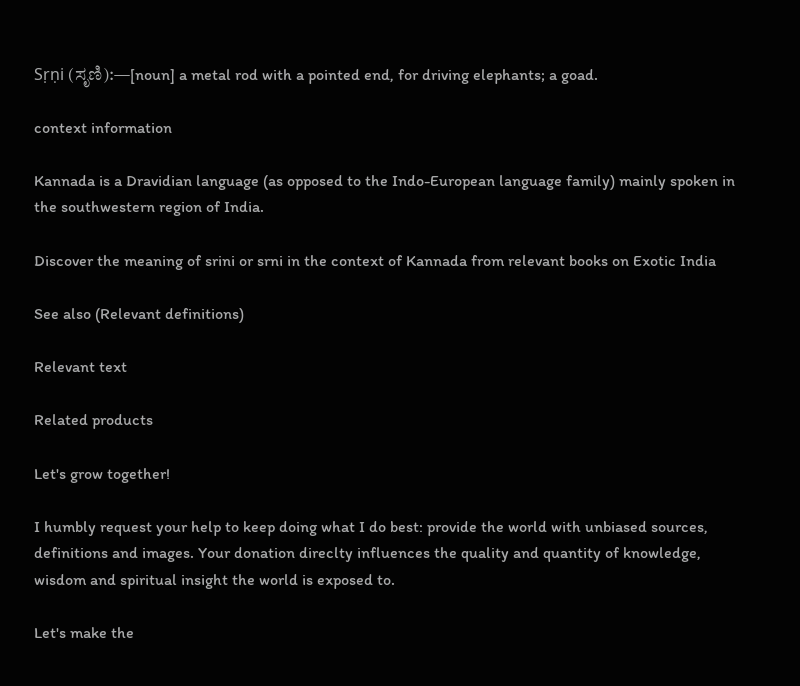Sṛṇi (ಸೃಣಿ):—[noun] a metal rod with a pointed end, for driving elephants; a goad.

context information

Kannada is a Dravidian language (as opposed to the Indo-European language family) mainly spoken in the southwestern region of India.

Discover the meaning of srini or srni in the context of Kannada from relevant books on Exotic India

See also (Relevant definitions)

Relevant text

Related products

Let's grow together!

I humbly request your help to keep doing what I do best: provide the world with unbiased sources, definitions and images. Your donation direclty influences the quality and quantity of knowledge, wisdom and spiritual insight the world is exposed to.

Let's make the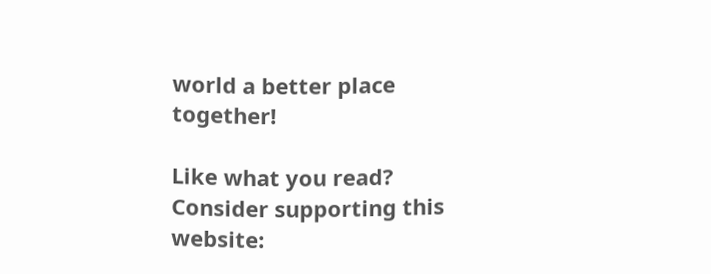world a better place together!

Like what you read? Consider supporting this website: